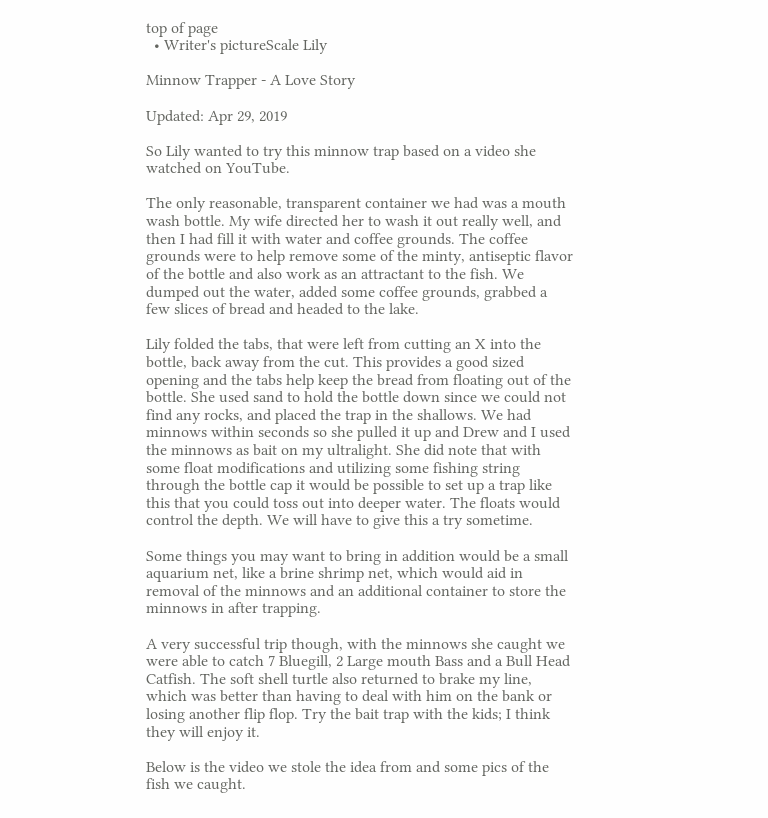top of page
  • Writer's pictureScale Lily

Minnow Trapper - A Love Story

Updated: Apr 29, 2019

So Lily wanted to try this minnow trap based on a video she watched on YouTube.

The only reasonable, transparent container we had was a mouth wash bottle. My wife directed her to wash it out really well, and then I had fill it with water and coffee grounds. The coffee grounds were to help remove some of the minty, antiseptic flavor of the bottle and also work as an attractant to the fish. We dumped out the water, added some coffee grounds, grabbed a few slices of bread and headed to the lake.

Lily folded the tabs, that were left from cutting an X into the bottle, back away from the cut. This provides a good sized opening and the tabs help keep the bread from floating out of the bottle. She used sand to hold the bottle down since we could not find any rocks, and placed the trap in the shallows. We had minnows within seconds so she pulled it up and Drew and I used the minnows as bait on my ultralight. She did note that with some float modifications and utilizing some fishing string through the bottle cap it would be possible to set up a trap like this that you could toss out into deeper water. The floats would control the depth. We will have to give this a try sometime.

Some things you may want to bring in addition would be a small aquarium net, like a brine shrimp net, which would aid in removal of the minnows and an additional container to store the minnows in after trapping.

A very successful trip though, with the minnows she caught we were able to catch 7 Bluegill, 2 Large mouth Bass and a Bull Head Catfish. The soft shell turtle also returned to brake my line, which was better than having to deal with him on the bank or losing another flip flop. Try the bait trap with the kids; I think they will enjoy it.

Below is the video we stole the idea from and some pics of the fish we caught.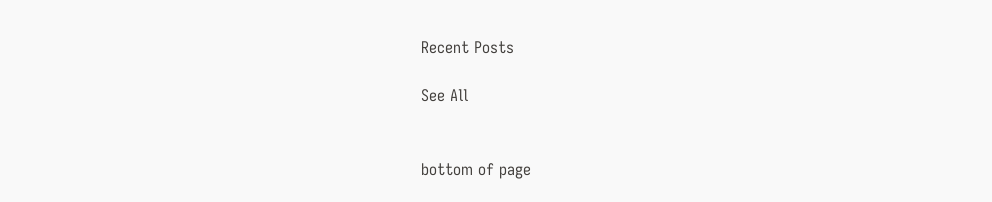Recent Posts

See All


bottom of page